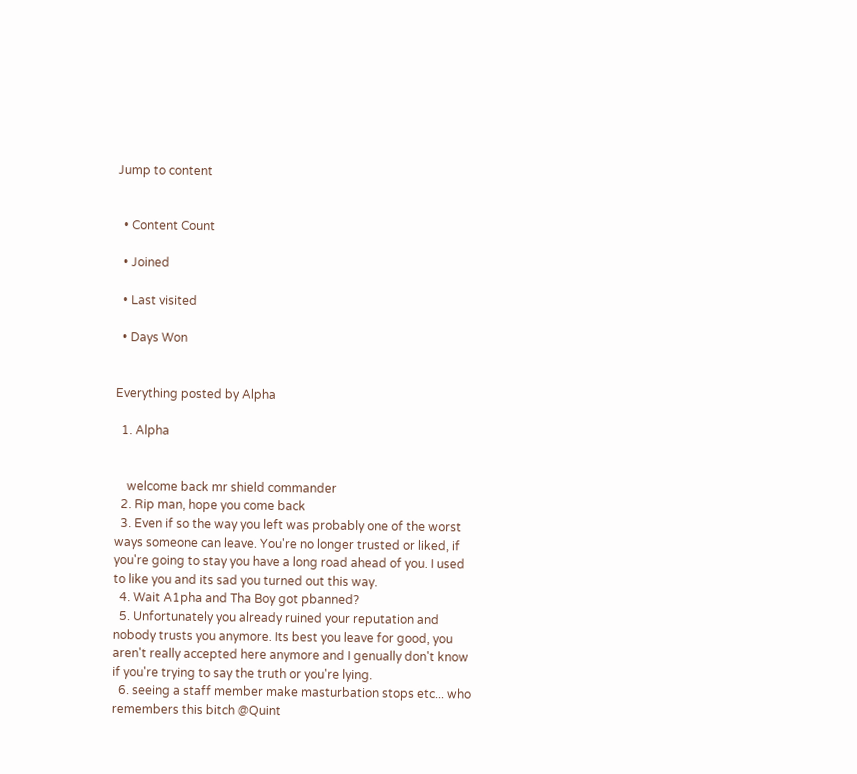Jump to content


  • Content Count

  • Joined

  • Last visited

  • Days Won


Everything posted by Alpha

  1. Alpha


    welcome back mr shield commander
  2. Rip man, hope you come back
  3. Even if so the way you left was probably one of the worst ways someone can leave. You're no longer trusted or liked, if you're going to stay you have a long road ahead of you. I used to like you and its sad you turned out this way.
  4. Wait A1pha and Tha Boy got pbanned?
  5. Unfortunately you already ruined your reputation and nobody trusts you anymore. Its best you leave for good, you aren't really accepted here anymore and I genually don't know if you're trying to say the truth or you're lying.
  6. seeing a staff member make masturbation stops etc... who remembers this bitch @Quint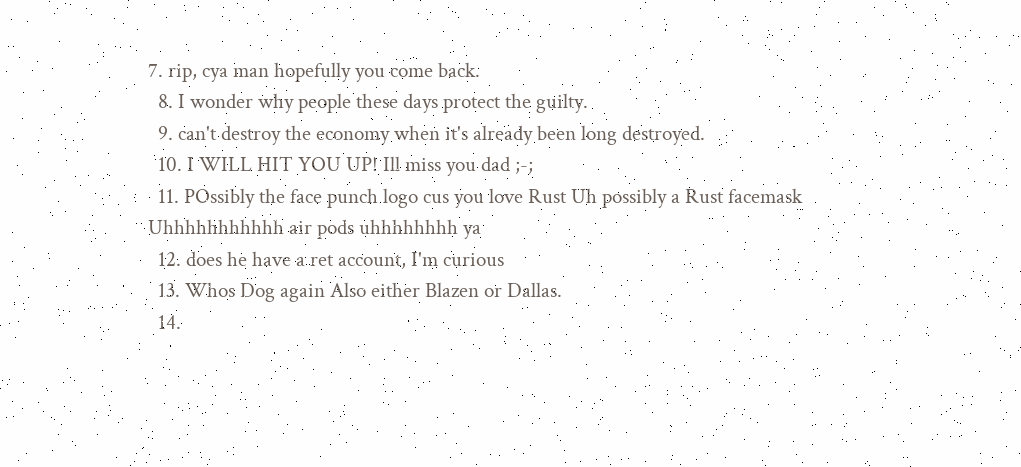7. rip, cya man hopefully you come back.
  8. I wonder why people these days protect the guilty.
  9. can't destroy the economy when it's already been long destroyed.
  10. I WILL HIT YOU UP! Ill miss you dad ;-;
  11. POssibly the face punch logo cus you love Rust Uh possibly a Rust facemask Uhhhhhhhhhhh air pods uhhhhhhhh ya
  12. does he have a ret account, I'm curious
  13. Whos Dog again Also either Blazen or Dallas.
  14.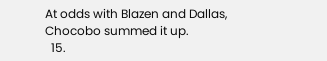At odds with Blazen and Dallas, Chocobo summed it up.
  15.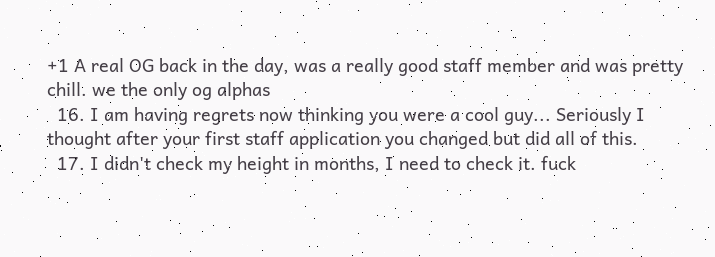+1 A real OG back in the day, was a really good staff member and was pretty chill. we the only og alphas
  16. I am having regrets now thinking you were a cool guy... Seriously I thought after your first staff application you changed but did all of this.
  17. I didn't check my height in months, I need to check it. fuck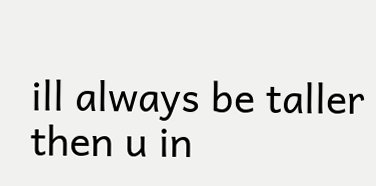ill always be taller then u in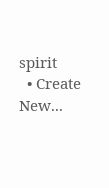spirit
  • Create New...